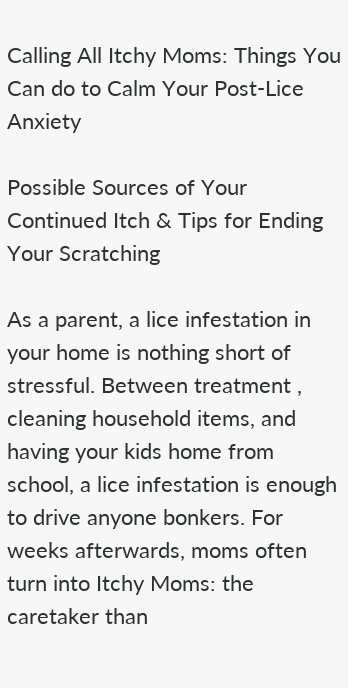Calling All Itchy Moms: Things You Can do to Calm Your Post-Lice Anxiety

Possible Sources of Your Continued Itch & Tips for Ending Your Scratching

As a parent, a lice infestation in your home is nothing short of stressful. Between treatment , cleaning household items, and having your kids home from school, a lice infestation is enough to drive anyone bonkers. For weeks afterwards, moms often turn into Itchy Moms: the caretaker than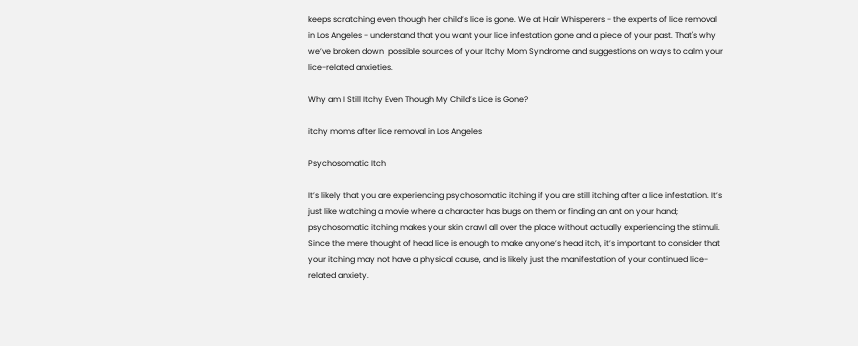keeps scratching even though her child’s lice is gone. We at Hair Whisperers - the experts of lice removal in Los Angeles - understand that you want your lice infestation gone and a piece of your past. That's why we’ve broken down  possible sources of your Itchy Mom Syndrome and suggestions on ways to calm your lice-related anxieties.

Why am I Still Itchy Even Though My Child’s Lice is Gone?

itchy moms after lice removal in Los Angeles

Psychosomatic Itch

It’s likely that you are experiencing psychosomatic itching if you are still itching after a lice infestation. It’s just like watching a movie where a character has bugs on them or finding an ant on your hand; psychosomatic itching makes your skin crawl all over the place without actually experiencing the stimuli. Since the mere thought of head lice is enough to make anyone’s head itch, it’s important to consider that your itching may not have a physical cause, and is likely just the manifestation of your continued lice-related anxiety.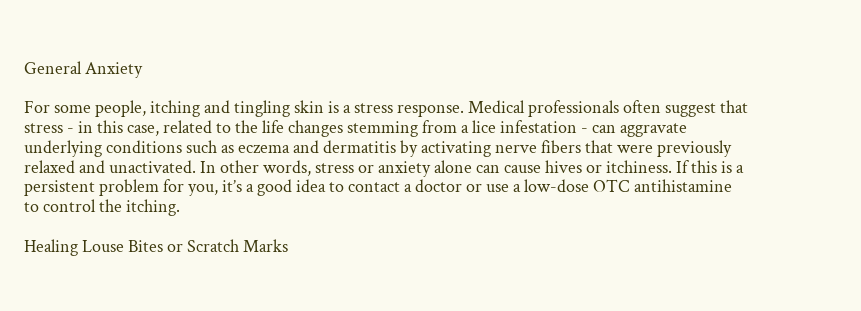General Anxiety

For some people, itching and tingling skin is a stress response. Medical professionals often suggest that stress - in this case, related to the life changes stemming from a lice infestation - can aggravate underlying conditions such as eczema and dermatitis by activating nerve fibers that were previously relaxed and unactivated. In other words, stress or anxiety alone can cause hives or itchiness. If this is a persistent problem for you, it’s a good idea to contact a doctor or use a low-dose OTC antihistamine to control the itching.

Healing Louse Bites or Scratch Marks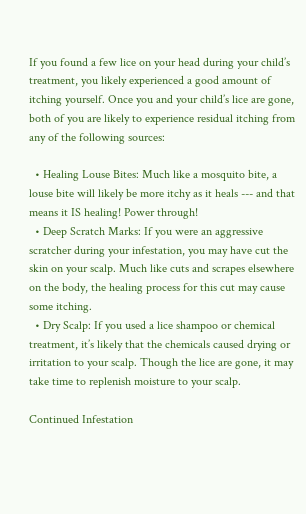If you found a few lice on your head during your child’s treatment, you likely experienced a good amount of itching yourself. Once you and your child’s lice are gone, both of you are likely to experience residual itching from any of the following sources:

  • Healing Louse Bites: Much like a mosquito bite, a louse bite will likely be more itchy as it heals --- and that means it IS healing! Power through!
  • Deep Scratch Marks: If you were an aggressive scratcher during your infestation, you may have cut the skin on your scalp. Much like cuts and scrapes elsewhere on the body, the healing process for this cut may cause some itching.
  • Dry Scalp: If you used a lice shampoo or chemical treatment, it’s likely that the chemicals caused drying or irritation to your scalp. Though the lice are gone, it may take time to replenish moisture to your scalp.

Continued Infestation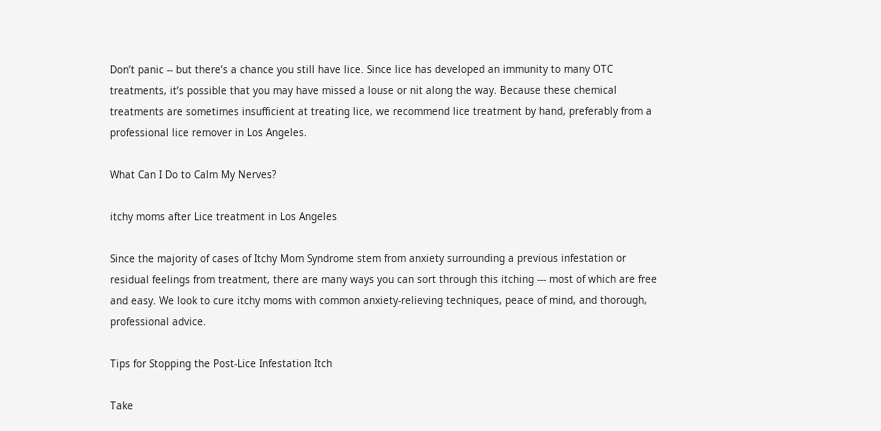Don’t panic -- but there’s a chance you still have lice. Since lice has developed an immunity to many OTC treatments, it’s possible that you may have missed a louse or nit along the way. Because these chemical treatments are sometimes insufficient at treating lice, we recommend lice treatment by hand, preferably from a professional lice remover in Los Angeles.

What Can I Do to Calm My Nerves?

itchy moms after Lice treatment in Los Angeles

Since the majority of cases of Itchy Mom Syndrome stem from anxiety surrounding a previous infestation or residual feelings from treatment, there are many ways you can sort through this itching --- most of which are free and easy. We look to cure itchy moms with common anxiety-relieving techniques, peace of mind, and thorough, professional advice.

Tips for Stopping the Post-Lice Infestation Itch

Take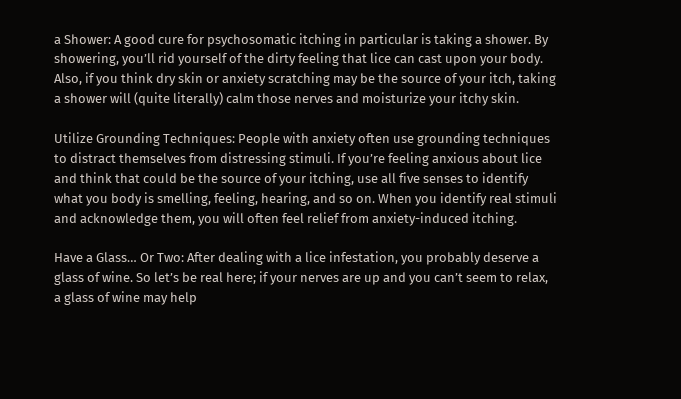a Shower: A good cure for psychosomatic itching in particular is taking a shower. By showering, you’ll rid yourself of the dirty feeling that lice can cast upon your body. Also, if you think dry skin or anxiety scratching may be the source of your itch, taking a shower will (quite literally) calm those nerves and moisturize your itchy skin.

Utilize Grounding Techniques: People with anxiety often use grounding techniques to distract themselves from distressing stimuli. If you’re feeling anxious about lice and think that could be the source of your itching, use all five senses to identify what you body is smelling, feeling, hearing, and so on. When you identify real stimuli and acknowledge them, you will often feel relief from anxiety-induced itching.

Have a Glass… Or Two: After dealing with a lice infestation, you probably deserve a glass of wine. So let’s be real here; if your nerves are up and you can’t seem to relax, a glass of wine may help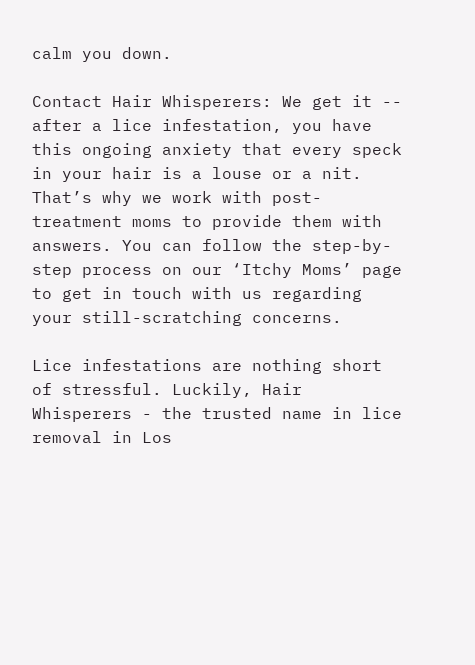calm you down.

Contact Hair Whisperers: We get it -- after a lice infestation, you have this ongoing anxiety that every speck in your hair is a louse or a nit. That’s why we work with post-treatment moms to provide them with answers. You can follow the step-by-step process on our ‘Itchy Moms’ page to get in touch with us regarding your still-scratching concerns.

Lice infestations are nothing short of stressful. Luckily, Hair Whisperers - the trusted name in lice removal in Los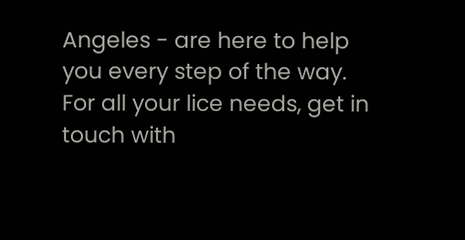Angeles - are here to help you every step of the way. For all your lice needs, get in touch with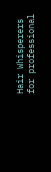Hair Whisperers for professional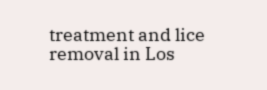treatment and lice removal in Los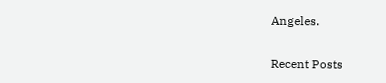Angeles.


Recent Posts